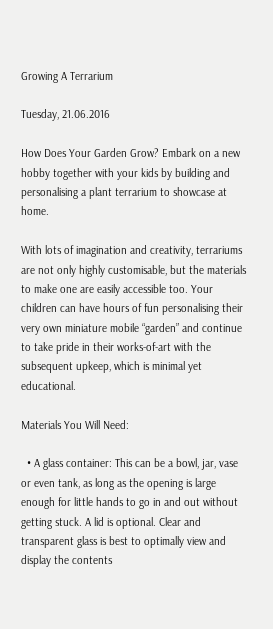Growing A Terrarium

Tuesday, 21.06.2016

How Does Your Garden Grow? Embark on a new hobby together with your kids by building and personalising a plant terrarium to showcase at home.

With lots of imagination and creativity, terrariums are not only highly customisable, but the materials to make one are easily accessible too. Your children can have hours of fun personalising their very own miniature mobile “garden” and continue to take pride in their works-of-art with the subsequent upkeep, which is minimal yet educational.

Materials You Will Need:

  • A glass container: This can be a bowl, jar, vase or even tank, as long as the opening is large enough for little hands to go in and out without getting stuck. A lid is optional. Clear and transparent glass is best to optimally view and display the contents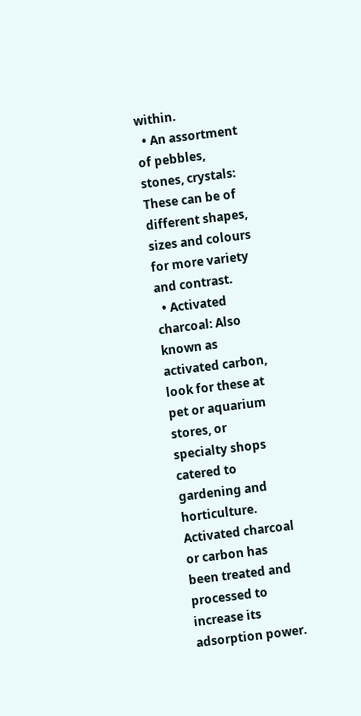within.
  • An assortment of pebbles, stones, crystals: These can be of different shapes, sizes and colours for more variety and contrast.
  • Activated charcoal: Also known as activated carbon, look for these at pet or aquarium stores, or specialty shops catered to gardening and horticulture. Activated charcoal or carbon has been treated and processed to increase its adsorption power.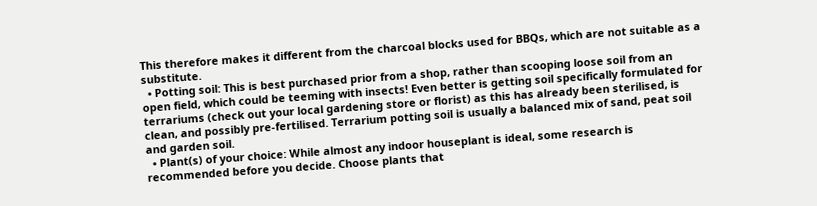This therefore makes it different from the charcoal blocks used for BBQs, which are not suitable as a substitute.
  • Potting soil: This is best purchased prior from a shop, rather than scooping loose soil from an open field, which could be teeming with insects! Even better is getting soil specifically formulated for terrariums (check out your local gardening store or florist) as this has already been sterilised, is clean, and possibly pre-fertilised. Terrarium potting soil is usually a balanced mix of sand, peat soil and garden soil.
  • Plant(s) of your choice: While almost any indoor houseplant is ideal, some research is recommended before you decide. Choose plants that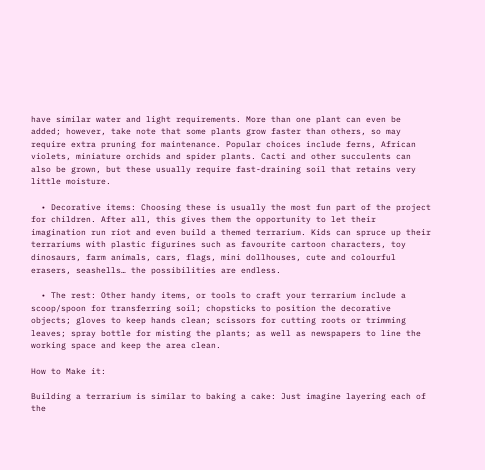have similar water and light requirements. More than one plant can even be added; however, take note that some plants grow faster than others, so may require extra pruning for maintenance. Popular choices include ferns, African violets, miniature orchids and spider plants. Cacti and other succulents can also be grown, but these usually require fast-draining soil that retains very little moisture.

  • Decorative items: Choosing these is usually the most fun part of the project for children. After all, this gives them the opportunity to let their imagination run riot and even build a themed terrarium. Kids can spruce up their terrariums with plastic figurines such as favourite cartoon characters, toy dinosaurs, farm animals, cars, flags, mini dollhouses, cute and colourful erasers, seashells… the possibilities are endless.

  • The rest: Other handy items, or tools to craft your terrarium include a scoop/spoon for transferring soil; chopsticks to position the decorative objects; gloves to keep hands clean; scissors for cutting roots or trimming leaves; spray bottle for misting the plants; as well as newspapers to line the working space and keep the area clean.

How to Make it:

Building a terrarium is similar to baking a cake: Just imagine layering each of the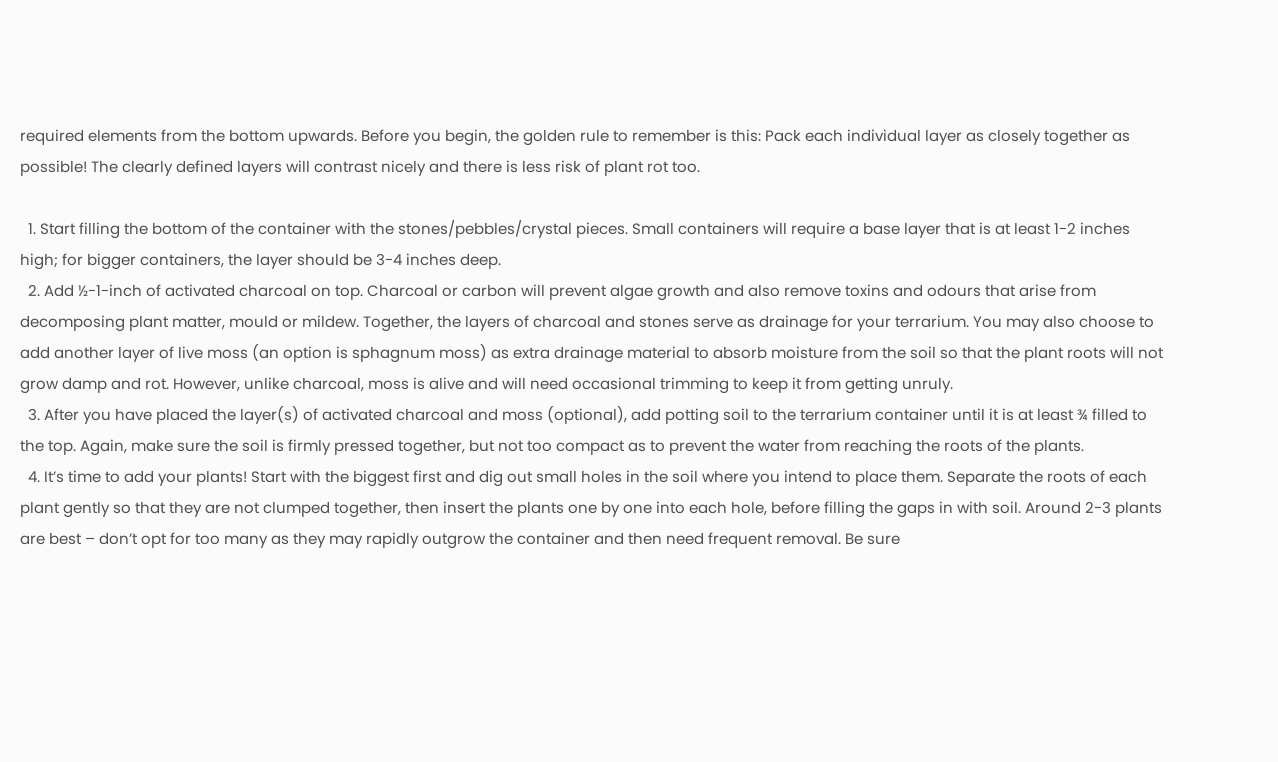required elements from the bottom upwards. Before you begin, the golden rule to remember is this: Pack each individual layer as closely together as possible! The clearly defined layers will contrast nicely and there is less risk of plant rot too.

  1. Start filling the bottom of the container with the stones/pebbles/crystal pieces. Small containers will require a base layer that is at least 1-2 inches high; for bigger containers, the layer should be 3-4 inches deep.
  2. Add ½-1-inch of activated charcoal on top. Charcoal or carbon will prevent algae growth and also remove toxins and odours that arise from decomposing plant matter, mould or mildew. Together, the layers of charcoal and stones serve as drainage for your terrarium. You may also choose to add another layer of live moss (an option is sphagnum moss) as extra drainage material to absorb moisture from the soil so that the plant roots will not grow damp and rot. However, unlike charcoal, moss is alive and will need occasional trimming to keep it from getting unruly.
  3. After you have placed the layer(s) of activated charcoal and moss (optional), add potting soil to the terrarium container until it is at least ¾ filled to the top. Again, make sure the soil is firmly pressed together, but not too compact as to prevent the water from reaching the roots of the plants.
  4. It’s time to add your plants! Start with the biggest first and dig out small holes in the soil where you intend to place them. Separate the roots of each plant gently so that they are not clumped together, then insert the plants one by one into each hole, before filling the gaps in with soil. Around 2-3 plants are best – don’t opt for too many as they may rapidly outgrow the container and then need frequent removal. Be sure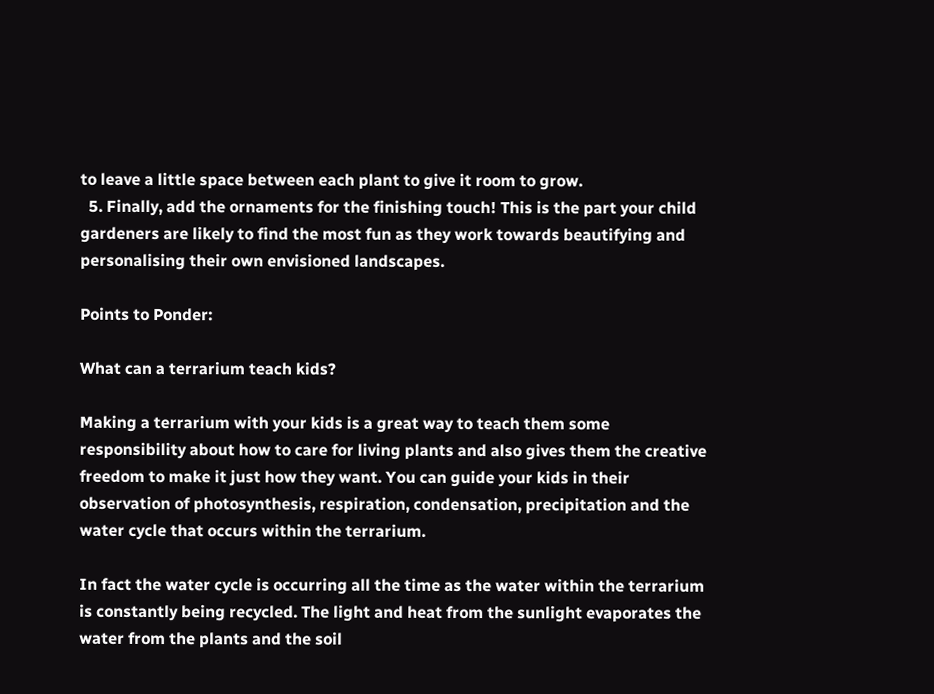to leave a little space between each plant to give it room to grow.
  5. Finally, add the ornaments for the finishing touch! This is the part your child gardeners are likely to find the most fun as they work towards beautifying and personalising their own envisioned landscapes.

Points to Ponder:

What can a terrarium teach kids?

Making a terrarium with your kids is a great way to teach them some responsibility about how to care for living plants and also gives them the creative freedom to make it just how they want. You can guide your kids in their observation of photosynthesis, respiration, condensation, precipitation and the water cycle that occurs within the terrarium.

In fact the water cycle is occurring all the time as the water within the terrarium is constantly being recycled. The light and heat from the sunlight evaporates the water from the plants and the soil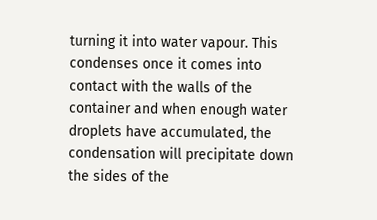turning it into water vapour. This condenses once it comes into contact with the walls of the container and when enough water droplets have accumulated, the condensation will precipitate down the sides of the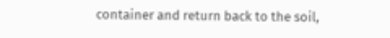container and return back to the soil,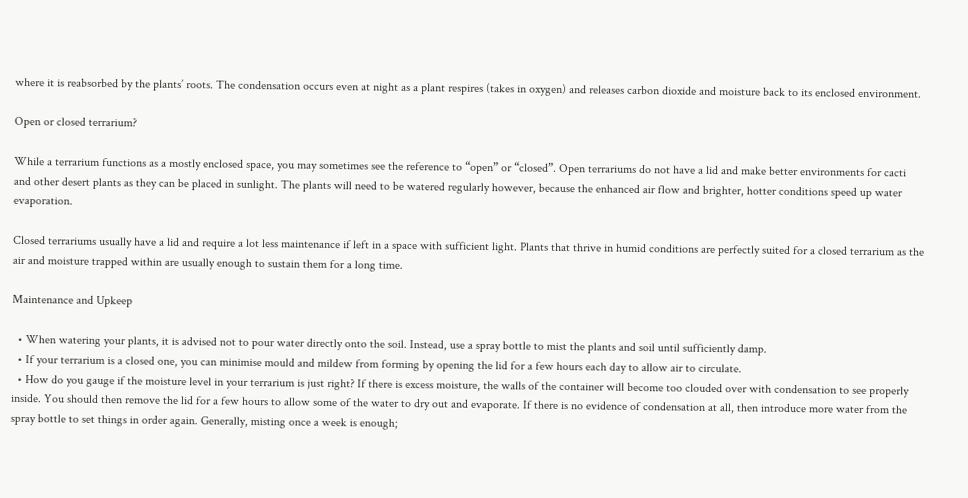where it is reabsorbed by the plants’ roots. The condensation occurs even at night as a plant respires (takes in oxygen) and releases carbon dioxide and moisture back to its enclosed environment.

Open or closed terrarium?

While a terrarium functions as a mostly enclosed space, you may sometimes see the reference to “open” or “closed”. Open terrariums do not have a lid and make better environments for cacti and other desert plants as they can be placed in sunlight. The plants will need to be watered regularly however, because the enhanced air flow and brighter, hotter conditions speed up water evaporation.

Closed terrariums usually have a lid and require a lot less maintenance if left in a space with sufficient light. Plants that thrive in humid conditions are perfectly suited for a closed terrarium as the air and moisture trapped within are usually enough to sustain them for a long time.

Maintenance and Upkeep

  • When watering your plants, it is advised not to pour water directly onto the soil. Instead, use a spray bottle to mist the plants and soil until sufficiently damp.
  • If your terrarium is a closed one, you can minimise mould and mildew from forming by opening the lid for a few hours each day to allow air to circulate.
  • How do you gauge if the moisture level in your terrarium is just right? If there is excess moisture, the walls of the container will become too clouded over with condensation to see properly inside. You should then remove the lid for a few hours to allow some of the water to dry out and evaporate. If there is no evidence of condensation at all, then introduce more water from the spray bottle to set things in order again. Generally, misting once a week is enough;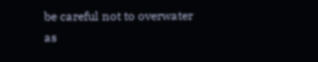be careful not to overwater as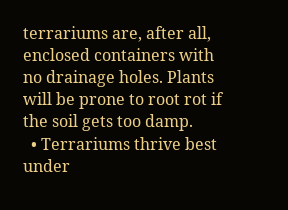terrariums are, after all, enclosed containers with no drainage holes. Plants will be prone to root rot if the soil gets too damp.
  • Terrariums thrive best under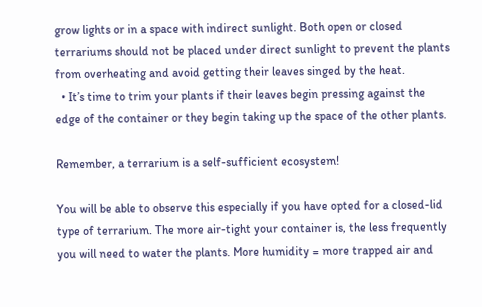grow lights or in a space with indirect sunlight. Both open or closed terrariums should not be placed under direct sunlight to prevent the plants from overheating and avoid getting their leaves singed by the heat.
  • It’s time to trim your plants if their leaves begin pressing against the edge of the container or they begin taking up the space of the other plants.

Remember, a terrarium is a self-sufficient ecosystem!

You will be able to observe this especially if you have opted for a closed-lid type of terrarium. The more air-tight your container is, the less frequently you will need to water the plants. More humidity = more trapped air and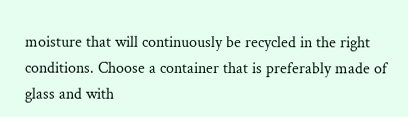moisture that will continuously be recycled in the right conditions. Choose a container that is preferably made of glass and with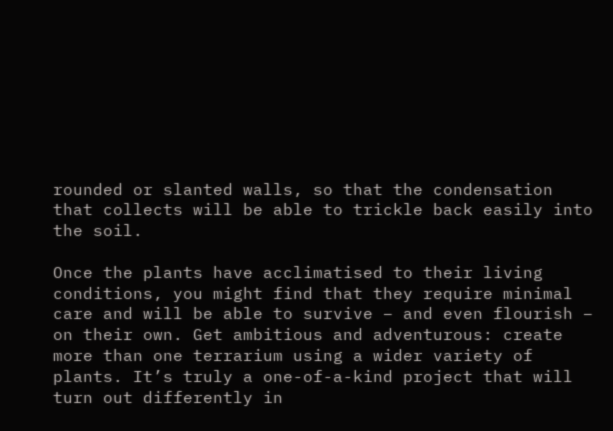rounded or slanted walls, so that the condensation that collects will be able to trickle back easily into the soil.

Once the plants have acclimatised to their living conditions, you might find that they require minimal care and will be able to survive – and even flourish – on their own. Get ambitious and adventurous: create more than one terrarium using a wider variety of plants. It’s truly a one-of-a-kind project that will turn out differently in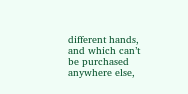different hands, and which can’t be purchased anywhere else,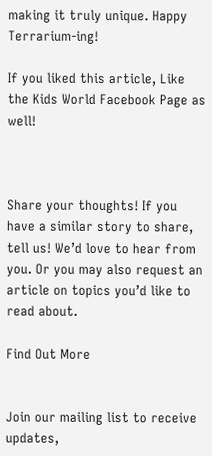making it truly unique. Happy Terrarium-ing!

If you liked this article, Like the Kids World Facebook Page as well!



Share your thoughts! If you have a similar story to share, tell us! We’d love to hear from you. Or you may also request an article on topics you’d like to read about.

Find Out More


Join our mailing list to receive updates,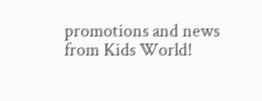promotions and news from Kids World!